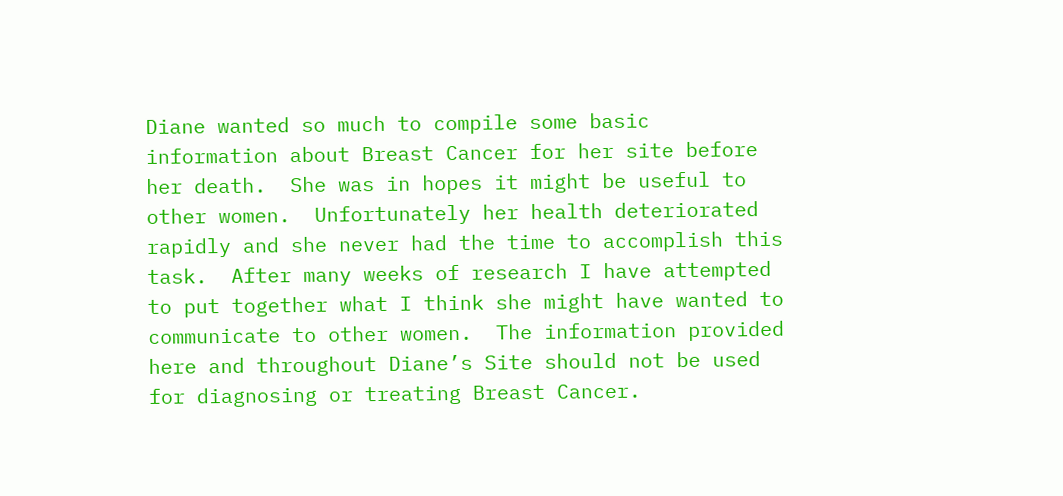Diane wanted so much to compile some basic information about Breast Cancer for her site before her death.  She was in hopes it might be useful to other women.  Unfortunately her health deteriorated rapidly and she never had the time to accomplish this task.  After many weeks of research I have attempted to put together what I think she might have wanted to communicate to other women.  The information provided here and throughout Diane’s Site should not be used for diagnosing or treating Breast Cancer.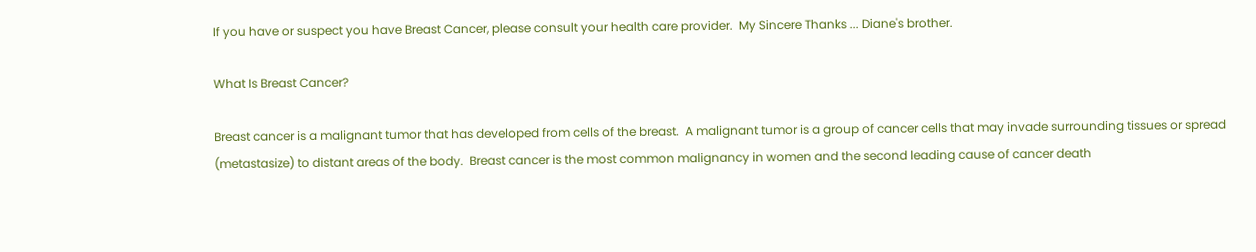If you have or suspect you have Breast Cancer, please consult your health care provider.  My Sincere Thanks ... Diane's brother.

What Is Breast Cancer?

Breast cancer is a malignant tumor that has developed from cells of the breast.  A malignant tumor is a group of cancer cells that may invade surrounding tissues or spread (metastasize) to distant areas of the body.  Breast cancer is the most common malignancy in women and the second leading cause of cancer death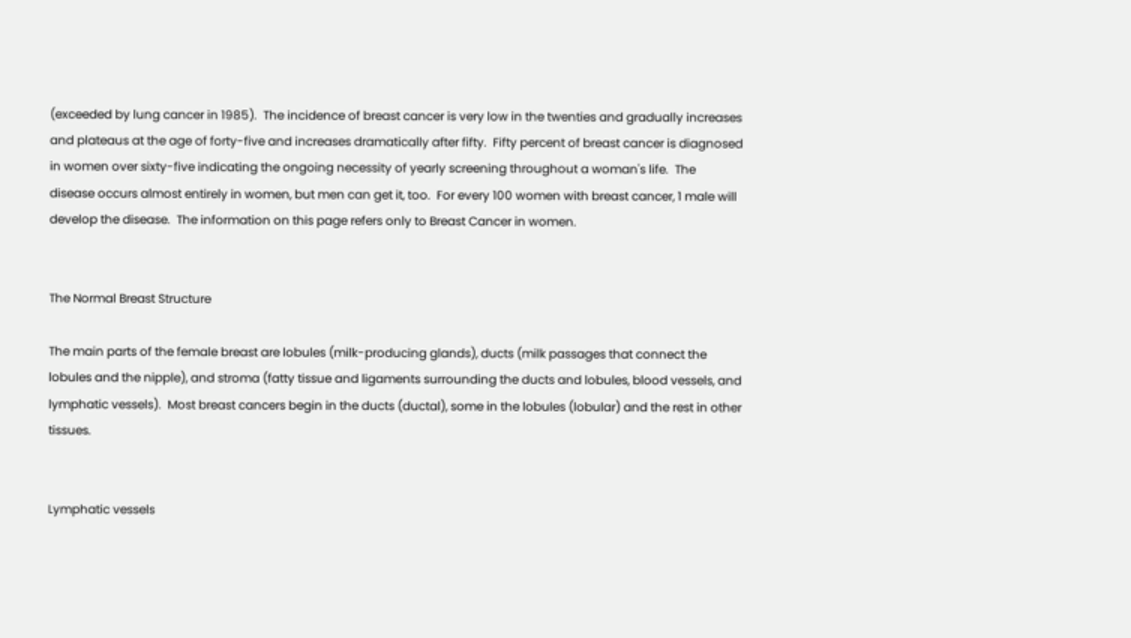(exceeded by lung cancer in 1985).  The incidence of breast cancer is very low in the twenties and gradually increases and plateaus at the age of forty-five and increases dramatically after fifty.  Fifty percent of breast cancer is diagnosed in women over sixty-five indicating the ongoing necessity of yearly screening throughout a woman's life.  The disease occurs almost entirely in women, but men can get it, too.  For every 100 women with breast cancer, 1 male will develop the disease.  The information on this page refers only to Breast Cancer in women.


The Normal Breast Structure

The main parts of the female breast are lobules (milk-producing glands), ducts (milk passages that connect the lobules and the nipple), and stroma (fatty tissue and ligaments surrounding the ducts and lobules, blood vessels, and lymphatic vessels).  Most breast cancers begin in the ducts (ductal), some in the lobules (lobular) and the rest in other tissues.


Lymphatic vessels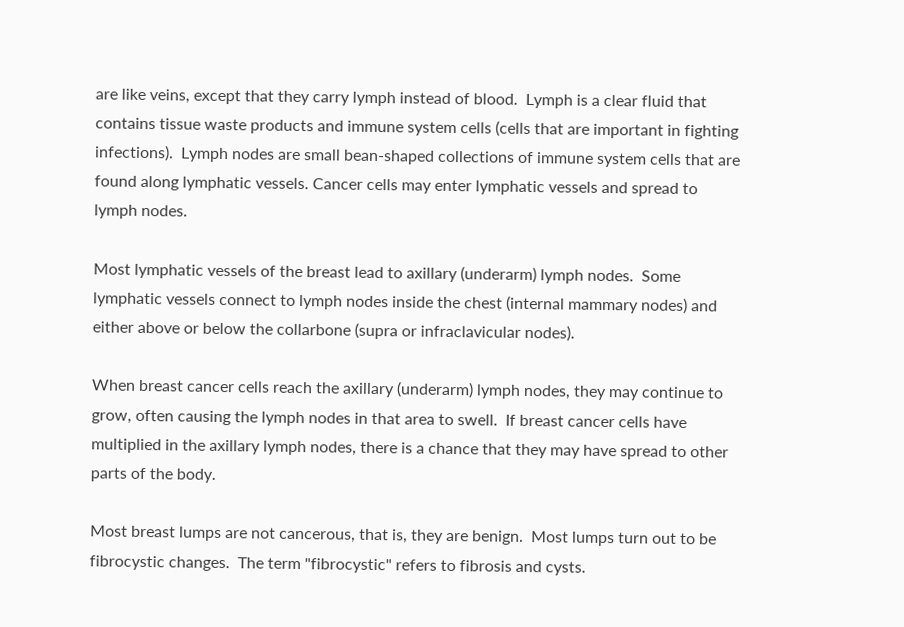are like veins, except that they carry lymph instead of blood.  Lymph is a clear fluid that contains tissue waste products and immune system cells (cells that are important in fighting infections).  Lymph nodes are small bean-shaped collections of immune system cells that are found along lymphatic vessels. Cancer cells may enter lymphatic vessels and spread to lymph nodes.

Most lymphatic vessels of the breast lead to axillary (underarm) lymph nodes.  Some lymphatic vessels connect to lymph nodes inside the chest (internal mammary nodes) and either above or below the collarbone (supra or infraclavicular nodes).

When breast cancer cells reach the axillary (underarm) lymph nodes, they may continue to grow, often causing the lymph nodes in that area to swell.  If breast cancer cells have multiplied in the axillary lymph nodes, there is a chance that they may have spread to other parts of the body.

Most breast lumps are not cancerous, that is, they are benign.  Most lumps turn out to be fibrocystic changes.  The term "fibrocystic" refers to fibrosis and cysts.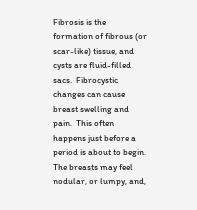Fibrosis is the formation of fibrous (or scar-like) tissue, and cysts are fluid-filled sacs.  Fibrocystic changes can cause breast swelling and pain.  This often happens just before a period is about to begin.  The breasts may feel nodular, or lumpy, and,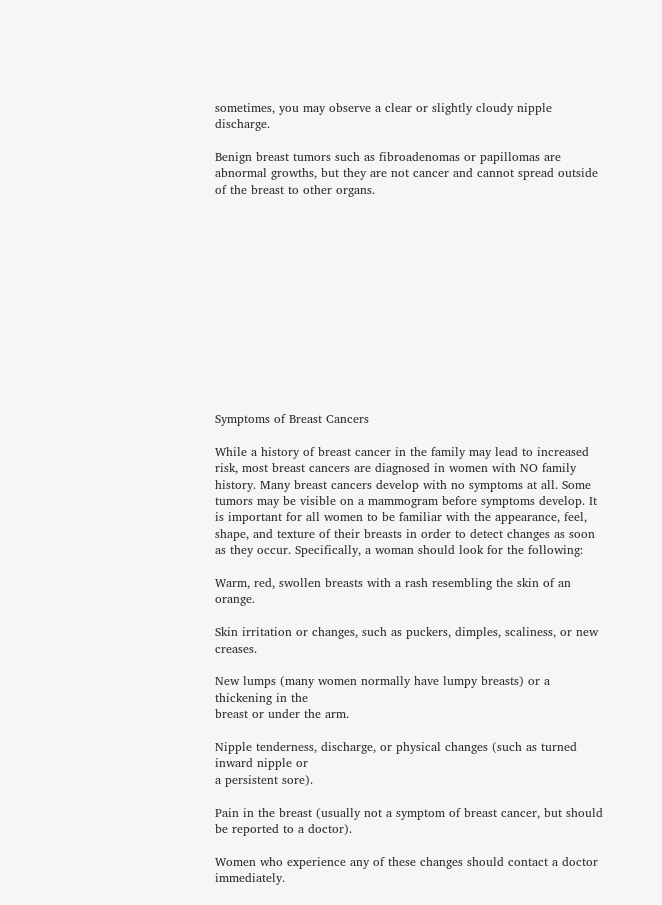sometimes, you may observe a clear or slightly cloudy nipple discharge.

Benign breast tumors such as fibroadenomas or papillomas are abnormal growths, but they are not cancer and cannot spread outside of the breast to other organs.













Symptoms of Breast Cancers

While a history of breast cancer in the family may lead to increased risk, most breast cancers are diagnosed in women with NO family history. Many breast cancers develop with no symptoms at all. Some tumors may be visible on a mammogram before symptoms develop. It is important for all women to be familiar with the appearance, feel, shape, and texture of their breasts in order to detect changes as soon as they occur. Specifically, a woman should look for the following:

Warm, red, swollen breasts with a rash resembling the skin of an orange.

Skin irritation or changes, such as puckers, dimples, scaliness, or new creases.

New lumps (many women normally have lumpy breasts) or a thickening in the
breast or under the arm.

Nipple tenderness, discharge, or physical changes (such as turned inward nipple or
a persistent sore).

Pain in the breast (usually not a symptom of breast cancer, but should be reported to a doctor).

Women who experience any of these changes should contact a doctor immediately.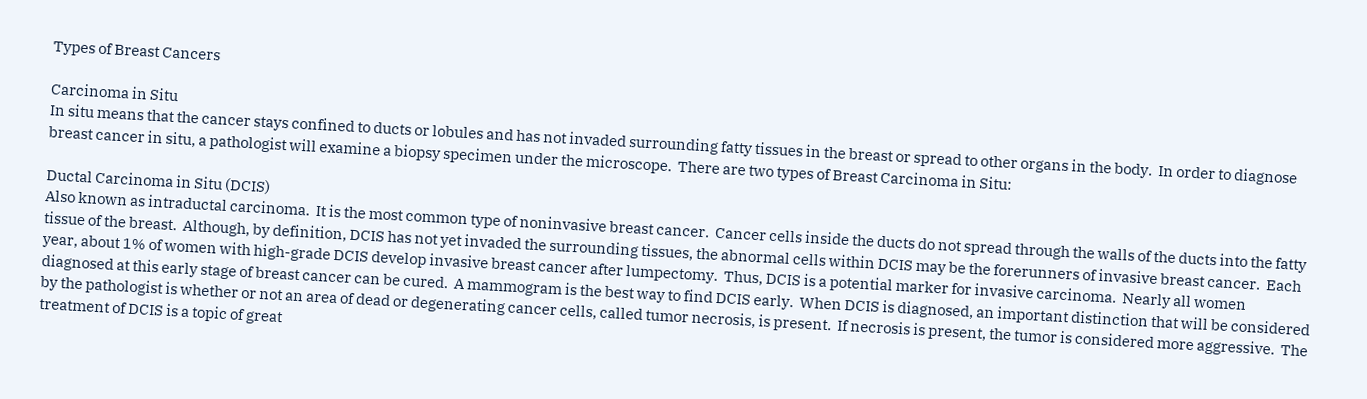Types of Breast Cancers

Carcinoma in Situ
In situ means that the cancer stays confined to ducts or lobules and has not invaded surrounding fatty tissues in the breast or spread to other organs in the body.  In order to diagnose breast cancer in situ, a pathologist will examine a biopsy specimen under the microscope.  There are two types of Breast Carcinoma in Situ:

Ductal Carcinoma in Situ (DCIS)
Also known as intraductal carcinoma.  It is the most common type of noninvasive breast cancer.  Cancer cells inside the ducts do not spread through the walls of the ducts into the fatty tissue of the breast.  Although, by definition, DCIS has not yet invaded the surrounding tissues, the abnormal cells within DCIS may be the forerunners of invasive breast cancer.  Each year, about 1% of women with high-grade DCIS develop invasive breast cancer after lumpectomy.  Thus, DCIS is a potential marker for invasive carcinoma.  Nearly all women diagnosed at this early stage of breast cancer can be cured.  A mammogram is the best way to find DCIS early.  When DCIS is diagnosed, an important distinction that will be considered by the pathologist is whether or not an area of dead or degenerating cancer cells, called tumor necrosis, is present.  If necrosis is present, the tumor is considered more aggressive.  The treatment of DCIS is a topic of great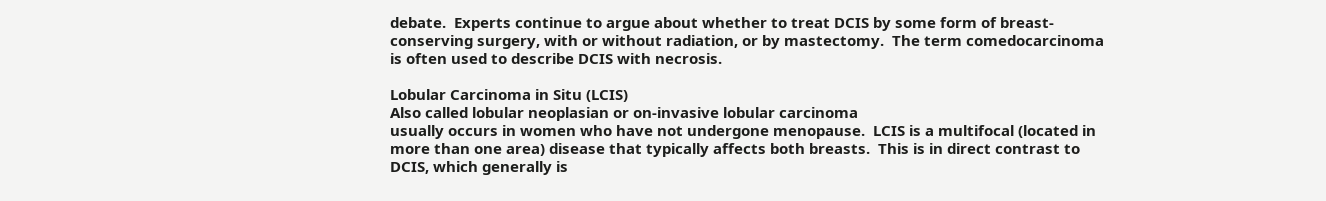debate.  Experts continue to argue about whether to treat DCIS by some form of breast-conserving surgery, with or without radiation, or by mastectomy.  The term comedocarcinoma is often used to describe DCIS with necrosis.

Lobular Carcinoma in Situ (LCIS)
Also called lobular neoplasian or on-invasive lobular carcinoma
usually occurs in women who have not undergone menopause.  LCIS is a multifocal (located in more than one area) disease that typically affects both breasts.  This is in direct contrast to DCIS, which generally is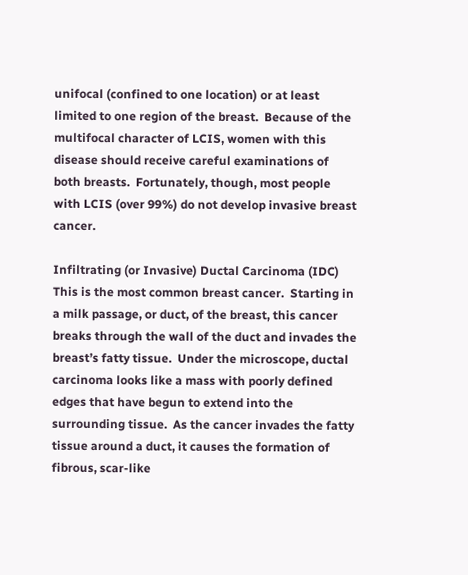unifocal (confined to one location) or at least limited to one region of the breast.  Because of the multifocal character of LCIS, women with this disease should receive careful examinations of both breasts.  Fortunately, though, most people with LCIS (over 99%) do not develop invasive breast cancer.

Infiltrating (or Invasive) Ductal Carcinoma (IDC)
This is the most common breast cancer.  Starting in a milk passage, or duct, of the breast, this cancer breaks through the wall of the duct and invades the breast’s fatty tissue.  Under the microscope, ductal carcinoma looks like a mass with poorly defined edges that have begun to extend into the surrounding tissue.  As the cancer invades the fatty tissue around a duct, it causes the formation of fibrous, scar-like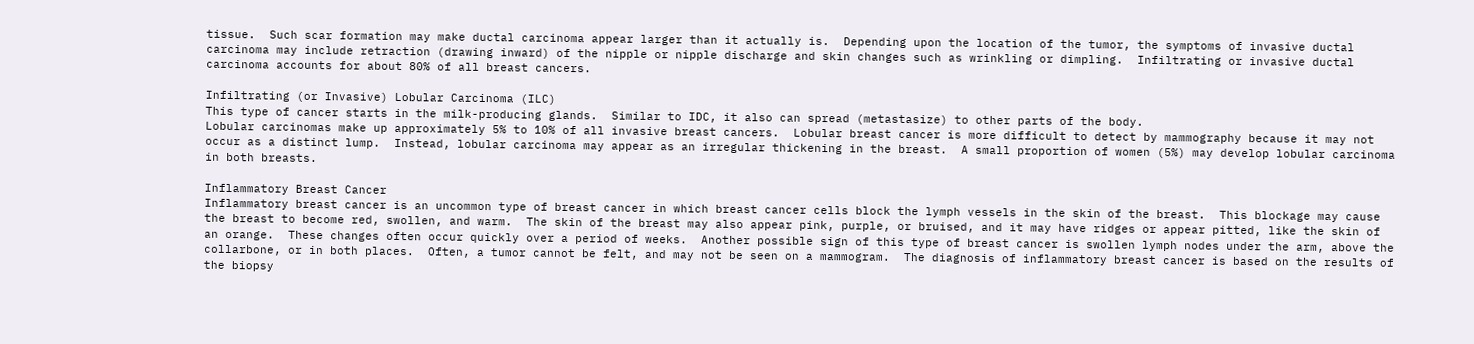tissue.  Such scar formation may make ductal carcinoma appear larger than it actually is.  Depending upon the location of the tumor, the symptoms of invasive ductal carcinoma may include retraction (drawing inward) of the nipple or nipple discharge and skin changes such as wrinkling or dimpling.  Infiltrating or invasive ductal carcinoma accounts for about 80% of all breast cancers.

Infiltrating (or Invasive) Lobular Carcinoma (ILC)
This type of cancer starts in the milk-producing glands.  Similar to IDC, it also can spread (metastasize) to other parts of the body.
Lobular carcinomas make up approximately 5% to 10% of all invasive breast cancers.  Lobular breast cancer is more difficult to detect by mammography because it may not occur as a distinct lump.  Instead, lobular carcinoma may appear as an irregular thickening in the breast.  A small proportion of women (5%) may develop lobular carcinoma in both breasts.

Inflammatory Breast Cancer
Inflammatory breast cancer is an uncommon type of breast cancer in which breast cancer cells block the lymph vessels in the skin of the breast.  This blockage may cause the breast to become red, swollen, and warm.  The skin of the breast may also appear pink, purple, or bruised, and it may have ridges or appear pitted, like the skin of an orange.  These changes often occur quickly over a period of weeks.  Another possible sign of this type of breast cancer is swollen lymph nodes under the arm, above the collarbone, or in both places.  Often, a tumor cannot be felt, and may not be seen on a mammogram.  The diagnosis of inflammatory breast cancer is based on the results of the biopsy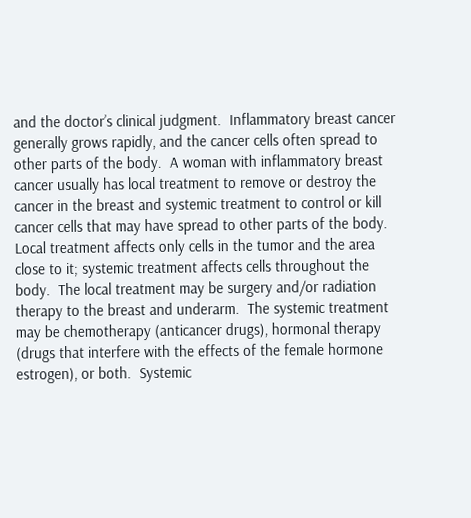and the doctor’s clinical judgment.  Inflammatory breast cancer generally grows rapidly, and the cancer cells often spread to other parts of the body.  A woman with inflammatory breast cancer usually has local treatment to remove or destroy the cancer in the breast and systemic treatment to control or kill cancer cells that may have spread to other parts of the body.  Local treatment affects only cells in the tumor and the area close to it; systemic treatment affects cells throughout the body.  The local treatment may be surgery and/or radiation therapy to the breast and underarm.  The systemic treatment may be chemotherapy (anticancer drugs), hormonal therapy (drugs that interfere with the effects of the female hormone estrogen), or both.  Systemic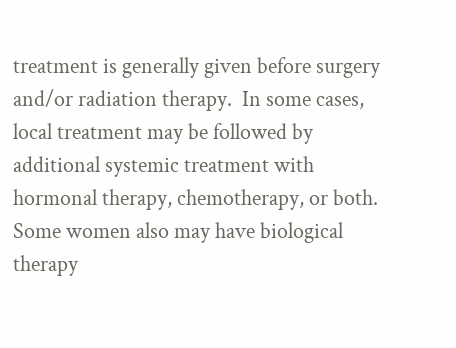treatment is generally given before surgery and/or radiation therapy.  In some cases, local treatment may be followed by additional systemic treatment with hormonal therapy, chemotherapy, or both.  Some women also may have biological therapy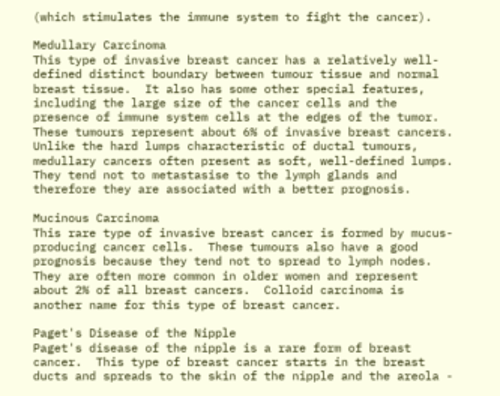(which stimulates the immune system to fight the cancer).

Medullary Carcinoma
This type of invasive breast cancer has a relatively well-defined distinct boundary between tumour tissue and normal breast tissue.  It also has some other special features, including the large size of the cancer cells and the presence of immune system cells at the edges of the tumor.
These tumours represent about 6% of invasive breast cancers.  Unlike the hard lumps characteristic of ductal tumours, medullary cancers often present as soft, well-defined lumps.  They tend not to metastasise to the lymph glands and therefore they are associated with a better prognosis.

Mucinous Carcinoma
This rare type of invasive breast cancer is formed by mucus-producing cancer cells.  These tumours also have a good prognosis because they tend not to spread to lymph nodes.  They are often more common in older women and represent about 2% of all breast cancers.  Colloid carcinoma is another name for this type of breast cancer.

Paget's Disease of the Nipple
Paget's disease of the nipple is a rare form of breast cancer.  This type of breast cancer starts in the breast ducts and spreads to the skin of the nipple and the areola -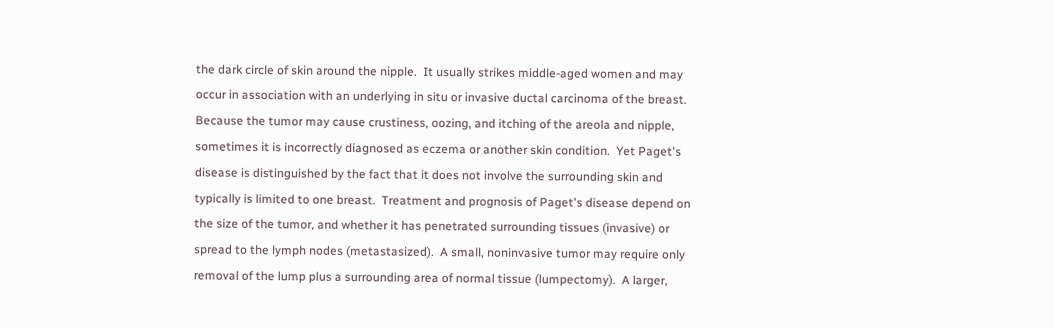the dark circle of skin around the nipple.  It usually strikes middle-aged women and may occur in association with an underlying in situ or invasive ductal carcinoma of the breast.  Because the tumor may cause crustiness, oozing, and itching of the areola and nipple, sometimes it is incorrectly diagnosed as eczema or another skin condition.  Yet Paget's disease is distinguished by the fact that it does not involve the surrounding skin and typically is limited to one breast.  Treatment and prognosis of Paget's disease depend on the size of the tumor, and whether it has penetrated surrounding tissues (invasive) or spread to the lymph nodes (metastasized).  A small, noninvasive tumor may require only removal of the lump plus a surrounding area of normal tissue (lumpectomy).  A larger,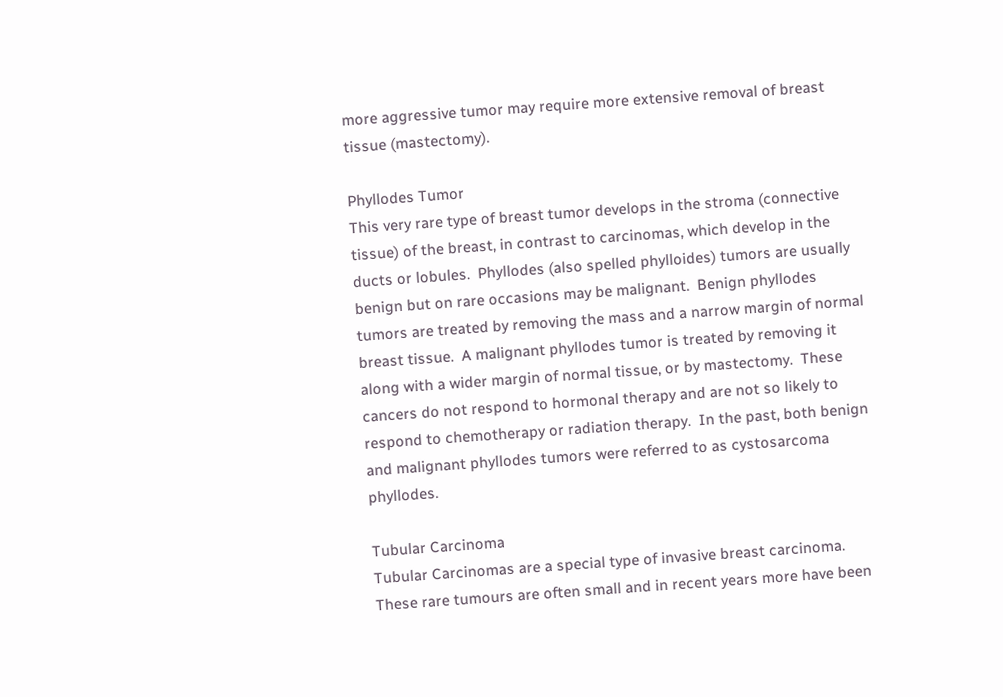more aggressive tumor may require more extensive removal of breast tissue (mastectomy).

Phyllodes Tumor
This very rare type of breast tumor develops in the stroma (connective tissue) of the breast, in contrast to carcinomas, which develop in the ducts or lobules.  Phyllodes (also spelled phylloides) tumors are usually benign but on rare occasions may be malignant.  Benign phyllodes tumors are treated by removing the mass and a narrow margin of normal breast tissue.  A malignant phyllodes tumor is treated by removing it along with a wider margin of normal tissue, or by mastectomy.  These cancers do not respond to hormonal therapy and are not so likely to respond to chemotherapy or radiation therapy.  In the past, both benign and malignant phyllodes tumors were referred to as cystosarcoma phyllodes.

Tubular Carcinoma
Tubular Carcinomas are a special type of invasive breast carcinoma.  These rare tumours are often small and in recent years more have been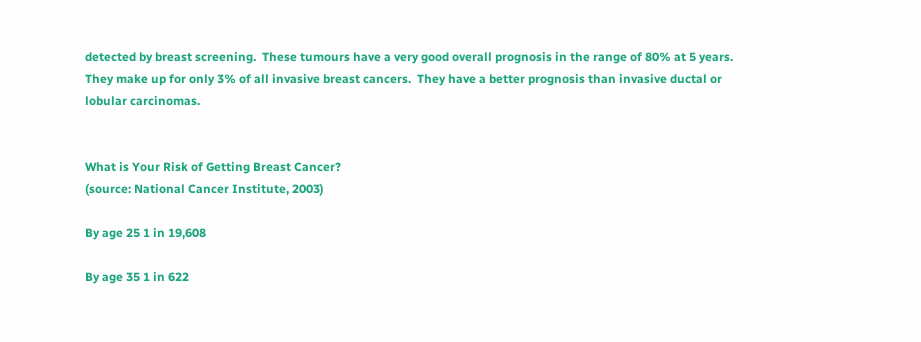detected by breast screening.  These tumours have a very good overall prognosis in the range of 80% at 5 years.  They make up for only 3% of all invasive breast cancers.  They have a better prognosis than invasive ductal or lobular carcinomas.


What is Your Risk of Getting Breast Cancer?
(source: National Cancer Institute, 2003)

By age 25 1 in 19,608

By age 35 1 in 622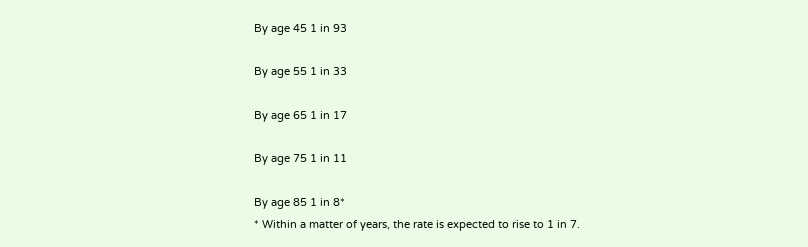By age 45 1 in 93

By age 55 1 in 33

By age 65 1 in 17

By age 75 1 in 11

By age 85 1 in 8*
* Within a matter of years, the rate is expected to rise to 1 in 7.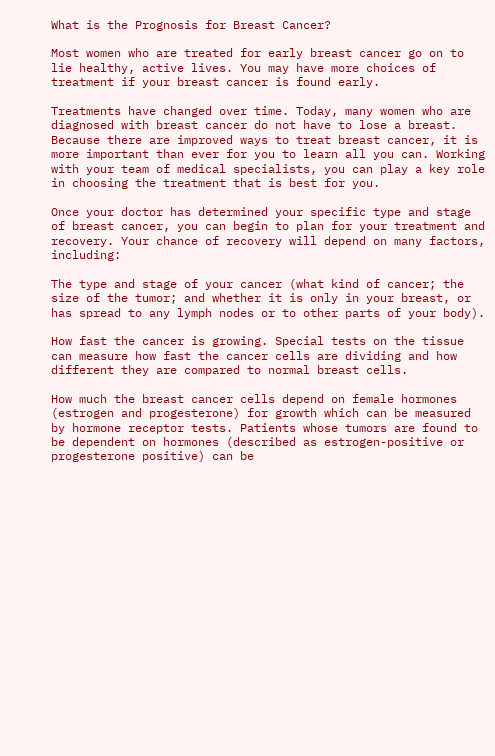What is the Prognosis for Breast Cancer?

Most women who are treated for early breast cancer go on to lie healthy, active lives. You may have more choices of treatment if your breast cancer is found early.

Treatments have changed over time. Today, many women who are diagnosed with breast cancer do not have to lose a breast. Because there are improved ways to treat breast cancer, it is more important than ever for you to learn all you can. Working with your team of medical specialists, you can play a key role in choosing the treatment that is best for you.

Once your doctor has determined your specific type and stage of breast cancer, you can begin to plan for your treatment and recovery. Your chance of recovery will depend on many factors, including:

The type and stage of your cancer (what kind of cancer; the size of the tumor; and whether it is only in your breast, or has spread to any lymph nodes or to other parts of your body).

How fast the cancer is growing. Special tests on the tissue can measure how fast the cancer cells are dividing and how different they are compared to normal breast cells.

How much the breast cancer cells depend on female hormones (estrogen and progesterone) for growth which can be measured by hormone receptor tests. Patients whose tumors are found to be dependent on hormones (described as estrogen-positive or progesterone positive) can be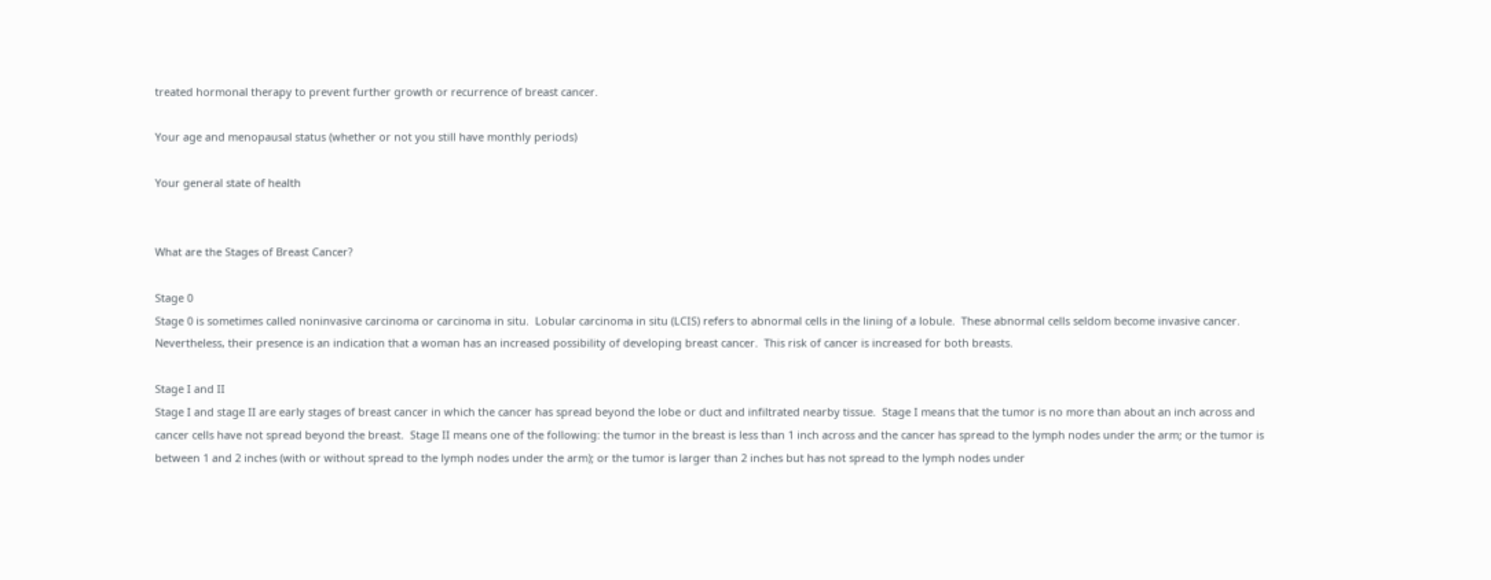treated hormonal therapy to prevent further growth or recurrence of breast cancer.

Your age and menopausal status (whether or not you still have monthly periods)

Your general state of health


What are the Stages of Breast Cancer?

Stage 0
Stage 0 is sometimes called noninvasive carcinoma or carcinoma in situ.  Lobular carcinoma in situ (LCIS) refers to abnormal cells in the lining of a lobule.  These abnormal cells seldom become invasive cancer.  Nevertheless, their presence is an indication that a woman has an increased possibility of developing breast cancer.  This risk of cancer is increased for both breasts.

Stage I and II
Stage I and stage II are early stages of breast cancer in which the cancer has spread beyond the lobe or duct and infiltrated nearby tissue.  Stage I means that the tumor is no more than about an inch across and cancer cells have not spread beyond the breast.  Stage II means one of the following: the tumor in the breast is less than 1 inch across and the cancer has spread to the lymph nodes under the arm; or the tumor is between 1 and 2 inches (with or without spread to the lymph nodes under the arm); or the tumor is larger than 2 inches but has not spread to the lymph nodes under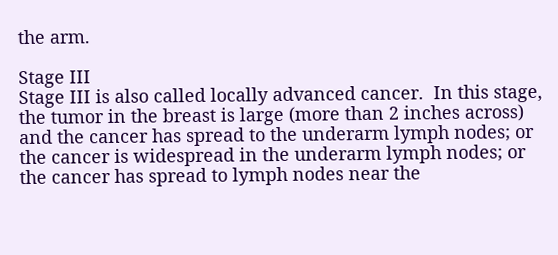the arm.

Stage III
Stage III is also called locally advanced cancer.  In this stage, the tumor in the breast is large (more than 2 inches across) and the cancer has spread to the underarm lymph nodes; or the cancer is widespread in the underarm lymph nodes; or the cancer has spread to lymph nodes near the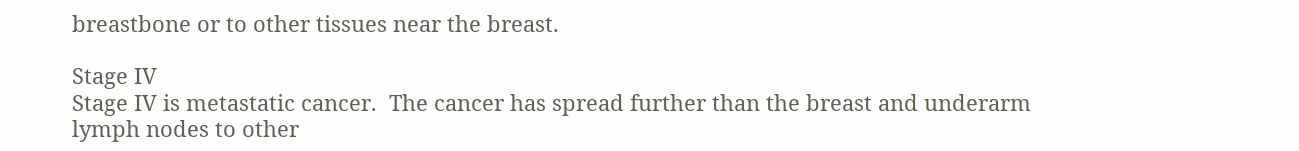breastbone or to other tissues near the breast.

Stage IV
Stage IV is metastatic cancer.  The cancer has spread further than the breast and underarm lymph nodes to other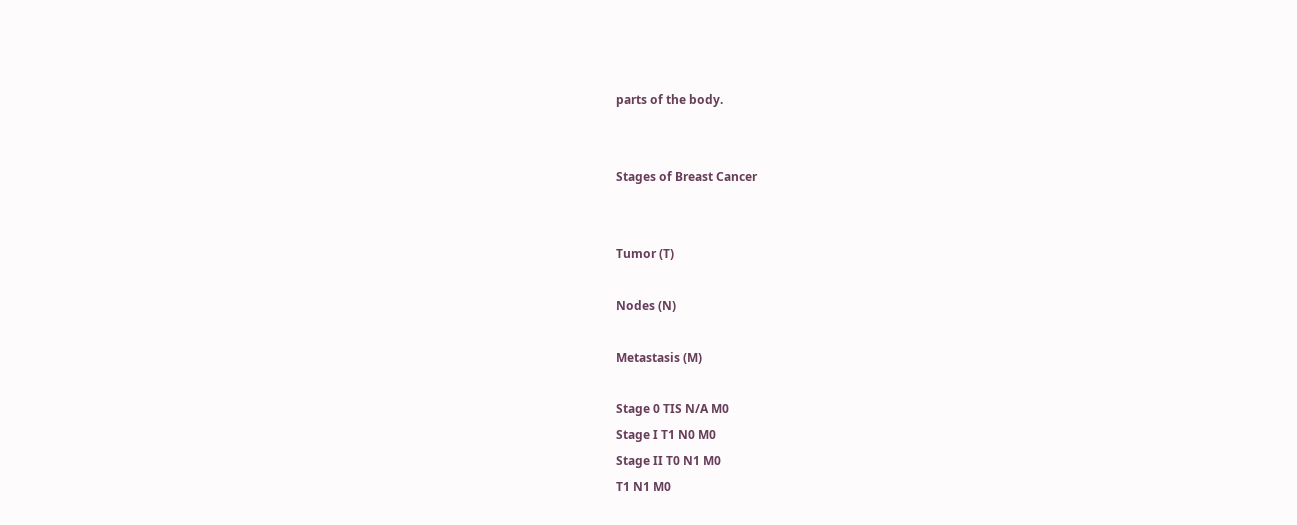parts of the body.


Stages of Breast Cancer


Tumor (T)

Nodes (N)

Metastasis (M)

Stage 0 TIS N/A M0
Stage I T1 N0 M0
Stage II T0 N1 M0
T1 N1 M0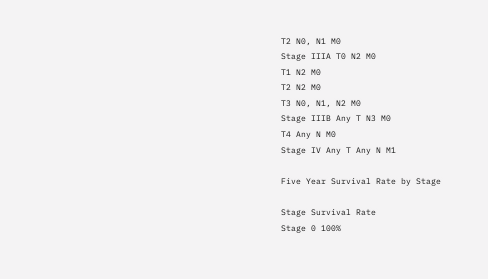T2 N0, N1 M0
Stage IIIA T0 N2 M0
T1 N2 M0
T2 N2 M0
T3 N0, N1, N2 M0
Stage IIIB Any T N3 M0
T4 Any N M0
Stage IV Any T Any N M1

Five Year Survival Rate by Stage

Stage Survival Rate
Stage 0 100%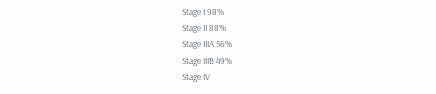Stage I 98%
Stage II 88%
Stage IIIA 56%
Stage IIIB 49%
Stage IV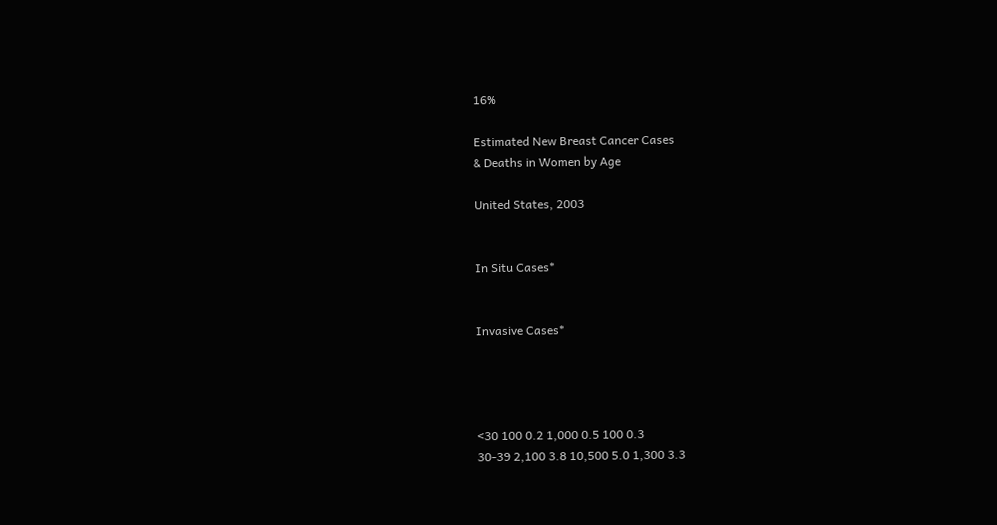16%

Estimated New Breast Cancer Cases
& Deaths in Women by Age

United States, 2003


In Situ Cases*


Invasive Cases*




<30 100 0.2 1,000 0.5 100 0.3
30-39 2,100 3.8 10,500 5.0 1,300 3.3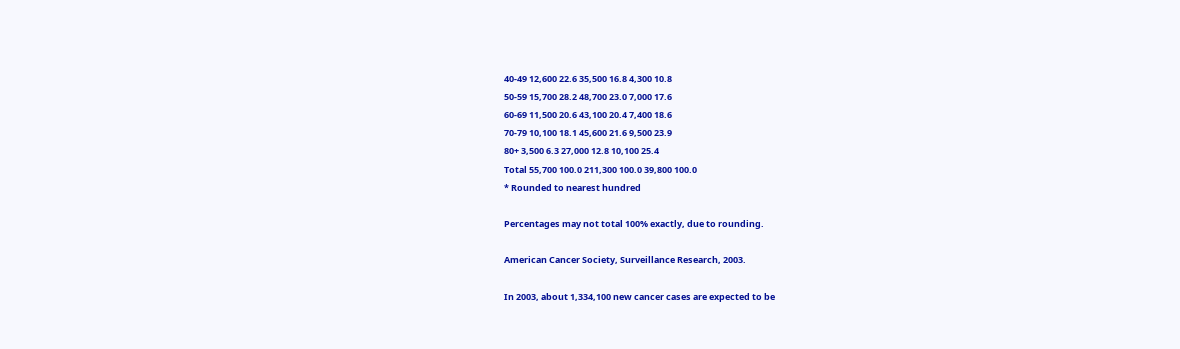40-49 12,600 22.6 35,500 16.8 4,300 10.8
50-59 15,700 28.2 48,700 23.0 7,000 17.6
60-69 11,500 20.6 43,100 20.4 7,400 18.6
70-79 10,100 18.1 45,600 21.6 9,500 23.9
80+ 3,500 6.3 27,000 12.8 10,100 25.4
Total 55,700 100.0 211,300 100.0 39,800 100.0
* Rounded to nearest hundred

Percentages may not total 100% exactly, due to rounding.

American Cancer Society, Surveillance Research, 2003.

In 2003, about 1,334,100 new cancer cases are expected to be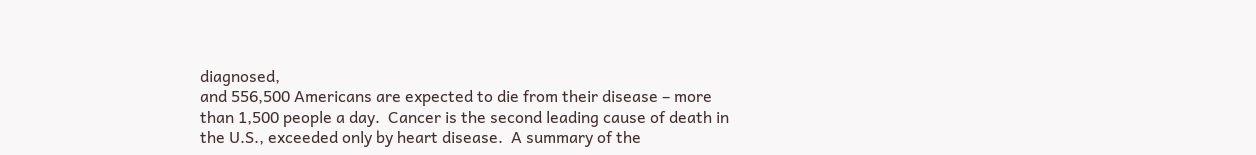diagnosed,
and 556,500 Americans are expected to die from their disease – more
than 1,500 people a day.  Cancer is the second leading cause of death in
the U.S., exceeded only by heart disease.  A summary of the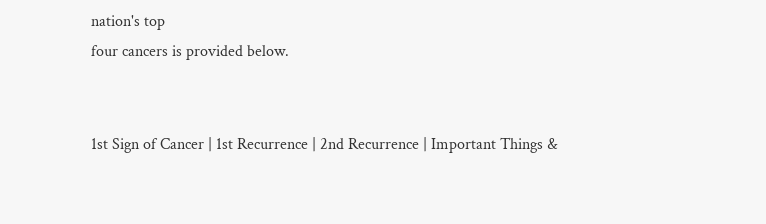nation's top
four cancers is provided below.


1st Sign of Cancer | 1st Recurrence | 2nd Recurrence | Important Things &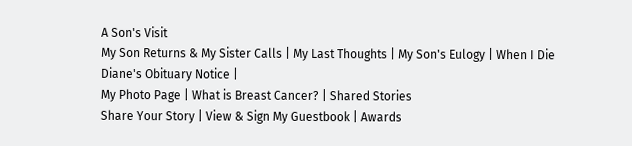A Son's Visit
My Son Returns & My Sister Calls | My Last Thoughts | My Son's Eulogy | When I Die
Diane's Obituary Notice |
My Photo Page | What is Breast Cancer? | Shared Stories
Share Your Story | View & Sign My Guestbook | Awards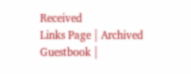Received
Links Page | Archived Guestbook |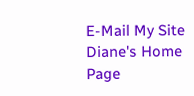E-Mail My Site
Diane's Home Page